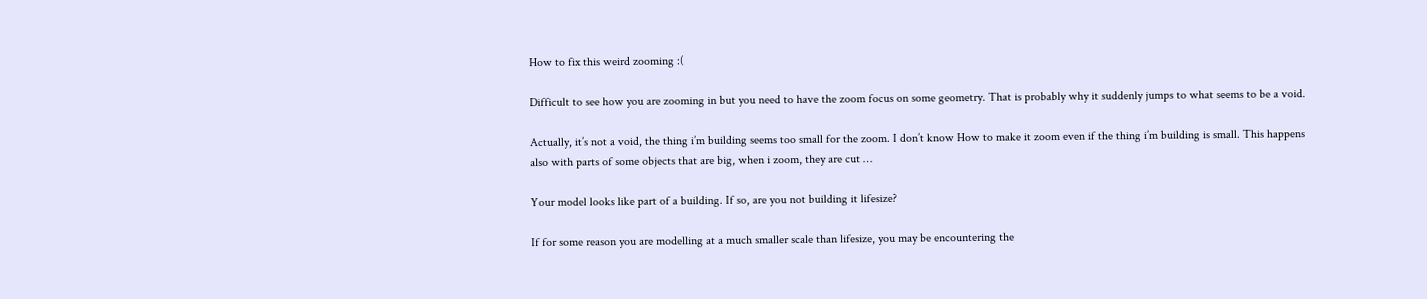How to fix this weird zooming :(

Difficult to see how you are zooming in but you need to have the zoom focus on some geometry. That is probably why it suddenly jumps to what seems to be a void.

Actually, it’s not a void, the thing i’m building seems too small for the zoom. I don’t know How to make it zoom even if the thing i’m building is small. This happens also with parts of some objects that are big, when i zoom, they are cut …

Your model looks like part of a building. If so, are you not building it lifesize?

If for some reason you are modelling at a much smaller scale than lifesize, you may be encountering the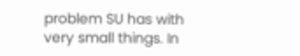problem SU has with very small things. In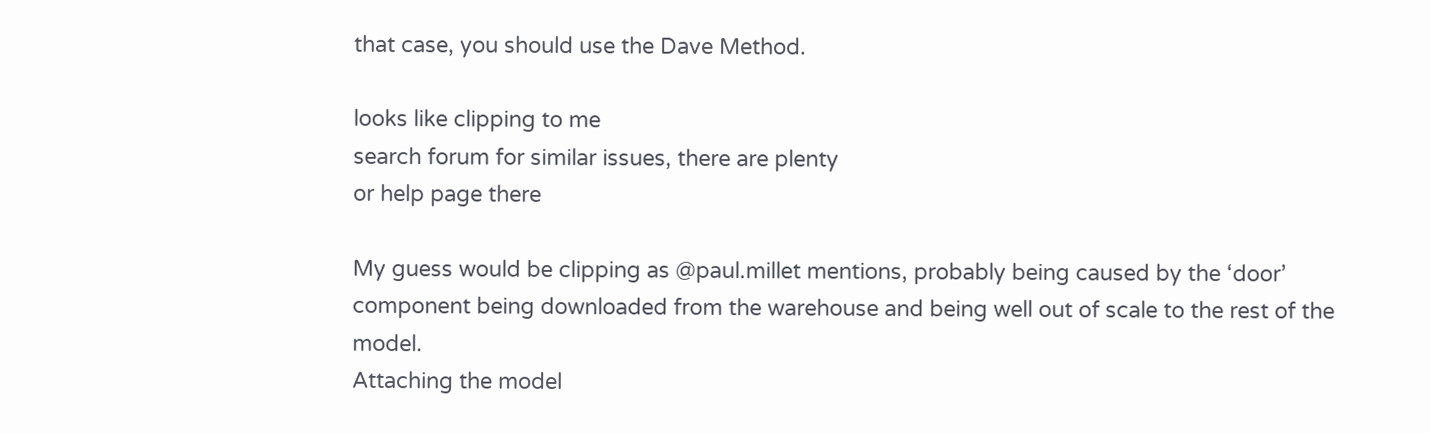that case, you should use the Dave Method.

looks like clipping to me
search forum for similar issues, there are plenty
or help page there

My guess would be clipping as @paul.millet mentions, probably being caused by the ‘door’ component being downloaded from the warehouse and being well out of scale to the rest of the model.
Attaching the model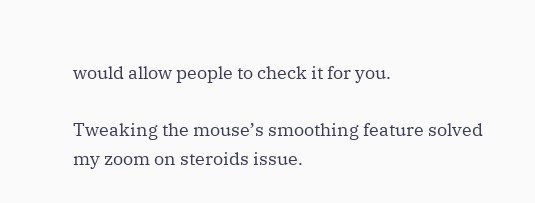would allow people to check it for you.

Tweaking the mouse’s smoothing feature solved my zoom on steroids issue.